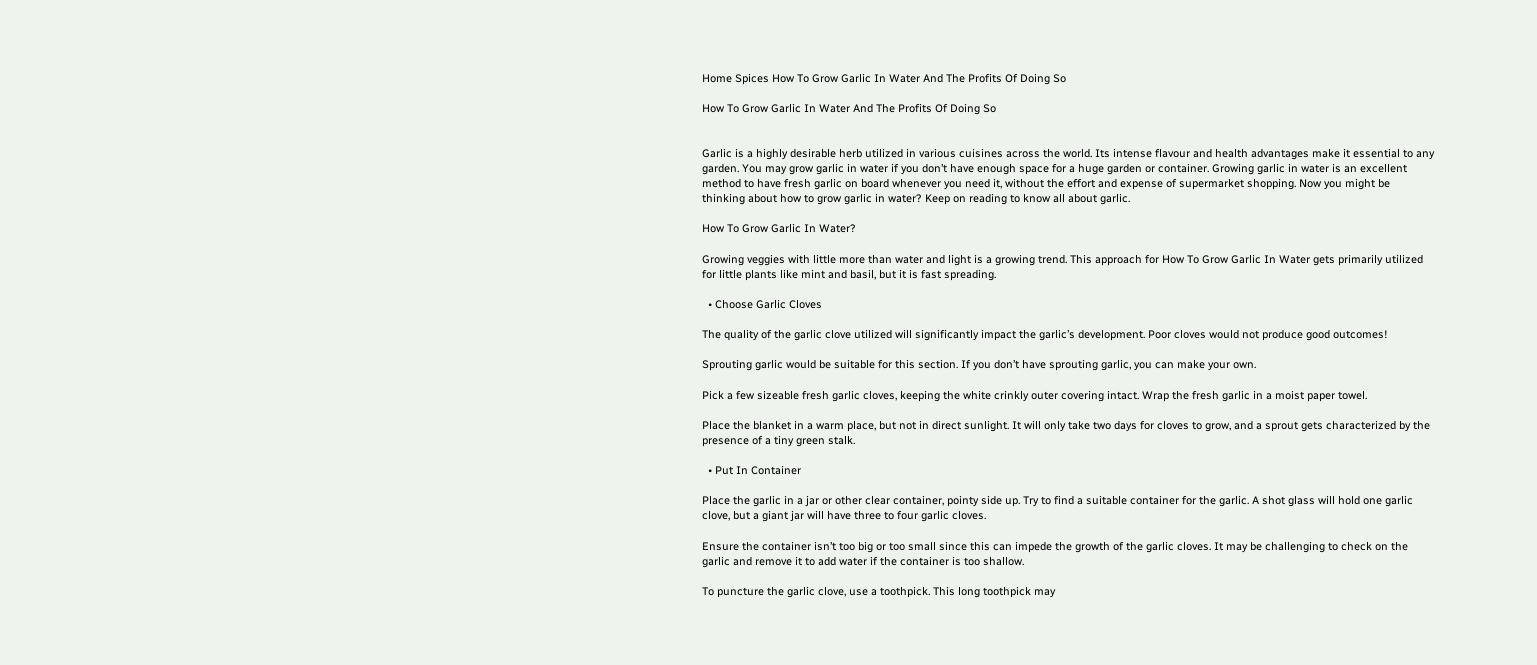Home Spices How To Grow Garlic In Water And The Profits Of Doing So

How To Grow Garlic In Water And The Profits Of Doing So


Garlic is a highly desirable herb utilized in various cuisines across the world. Its intense flavour and health advantages make it essential to any garden. You may grow garlic in water if you don’t have enough space for a huge garden or container. Growing garlic in water is an excellent method to have fresh garlic on board whenever you need it, without the effort and expense of supermarket shopping. Now you might be thinking about how to grow garlic in water? Keep on reading to know all about garlic.

How To Grow Garlic In Water?

Growing veggies with little more than water and light is a growing trend. This approach for How To Grow Garlic In Water gets primarily utilized for little plants like mint and basil, but it is fast spreading.

  • Choose Garlic Cloves

The quality of the garlic clove utilized will significantly impact the garlic’s development. Poor cloves would not produce good outcomes!

Sprouting garlic would be suitable for this section. If you don’t have sprouting garlic, you can make your own.

Pick a few sizeable fresh garlic cloves, keeping the white crinkly outer covering intact. Wrap the fresh garlic in a moist paper towel.

Place the blanket in a warm place, but not in direct sunlight. It will only take two days for cloves to grow, and a sprout gets characterized by the presence of a tiny green stalk.

  • Put In Container

Place the garlic in a jar or other clear container, pointy side up. Try to find a suitable container for the garlic. A shot glass will hold one garlic clove, but a giant jar will have three to four garlic cloves.

Ensure the container isn’t too big or too small since this can impede the growth of the garlic cloves. It may be challenging to check on the garlic and remove it to add water if the container is too shallow.

To puncture the garlic clove, use a toothpick. This long toothpick may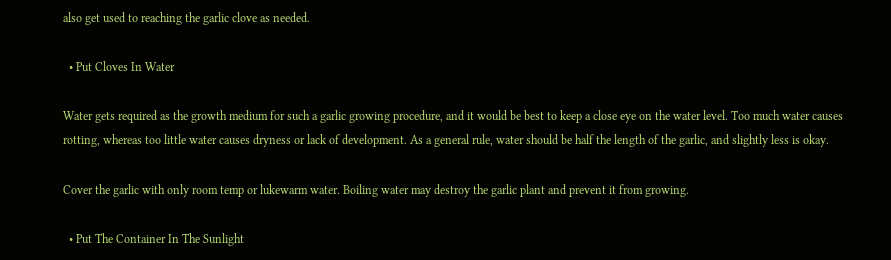also get used to reaching the garlic clove as needed.

  • Put Cloves In Water

Water gets required as the growth medium for such a garlic growing procedure, and it would be best to keep a close eye on the water level. Too much water causes rotting, whereas too little water causes dryness or lack of development. As a general rule, water should be half the length of the garlic, and slightly less is okay.

Cover the garlic with only room temp or lukewarm water. Boiling water may destroy the garlic plant and prevent it from growing.

  • Put The Container In The Sunlight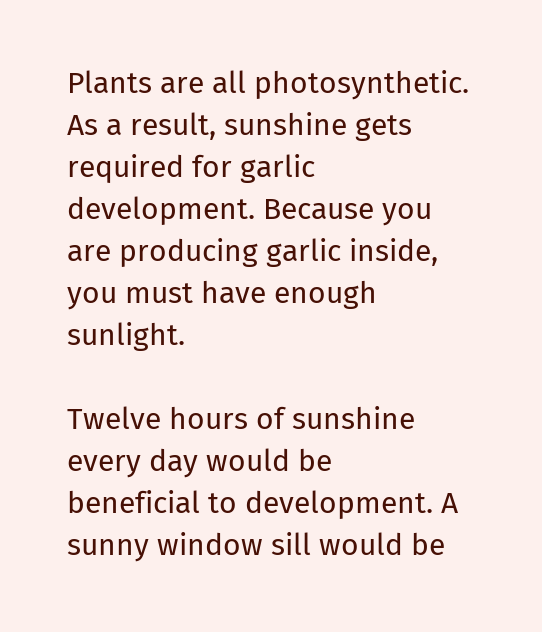Plants are all photosynthetic. As a result, sunshine gets required for garlic development. Because you are producing garlic inside, you must have enough sunlight.

Twelve hours of sunshine every day would be beneficial to development. A sunny window sill would be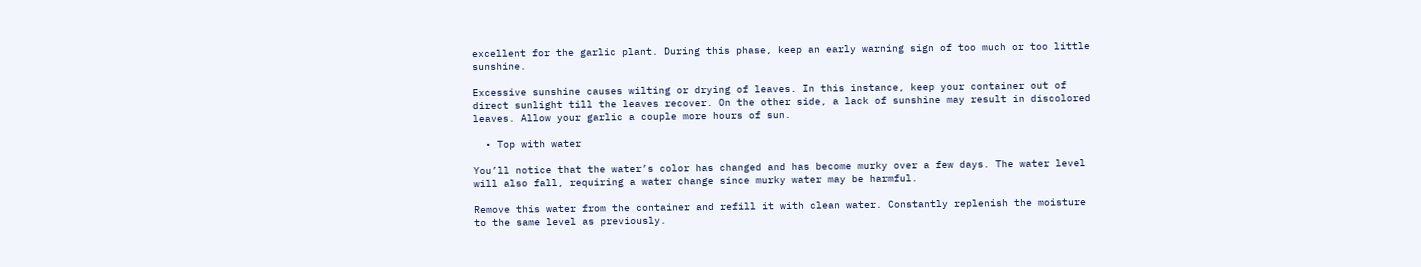excellent for the garlic plant. During this phase, keep an early warning sign of too much or too little sunshine.

Excessive sunshine causes wilting or drying of leaves. In this instance, keep your container out of direct sunlight till the leaves recover. On the other side, a lack of sunshine may result in discolored leaves. Allow your garlic a couple more hours of sun.

  • Top with water

You’ll notice that the water’s color has changed and has become murky over a few days. The water level will also fall, requiring a water change since murky water may be harmful.

Remove this water from the container and refill it with clean water. Constantly replenish the moisture to the same level as previously.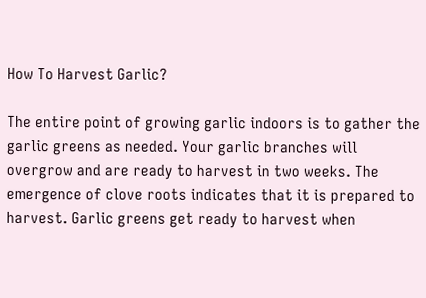How To Harvest Garlic?

The entire point of growing garlic indoors is to gather the garlic greens as needed. Your garlic branches will overgrow and are ready to harvest in two weeks. The emergence of clove roots indicates that it is prepared to harvest. Garlic greens get ready to harvest when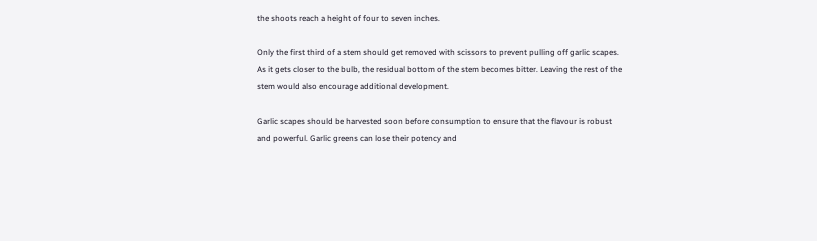the shoots reach a height of four to seven inches.

Only the first third of a stem should get removed with scissors to prevent pulling off garlic scapes. As it gets closer to the bulb, the residual bottom of the stem becomes bitter. Leaving the rest of the stem would also encourage additional development.

Garlic scapes should be harvested soon before consumption to ensure that the flavour is robust and powerful. Garlic greens can lose their potency and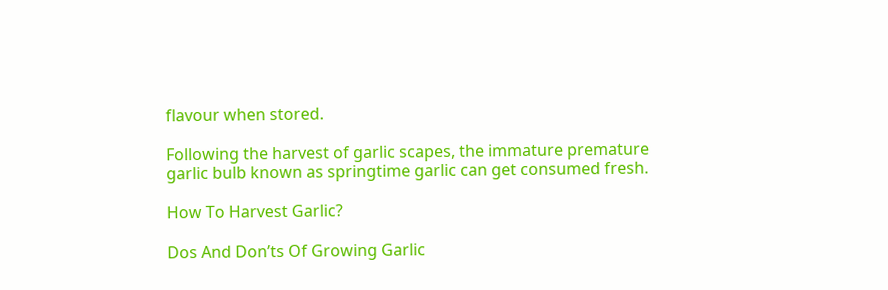flavour when stored.

Following the harvest of garlic scapes, the immature premature garlic bulb known as springtime garlic can get consumed fresh.

How To Harvest Garlic?

Dos And Don’ts Of Growing Garlic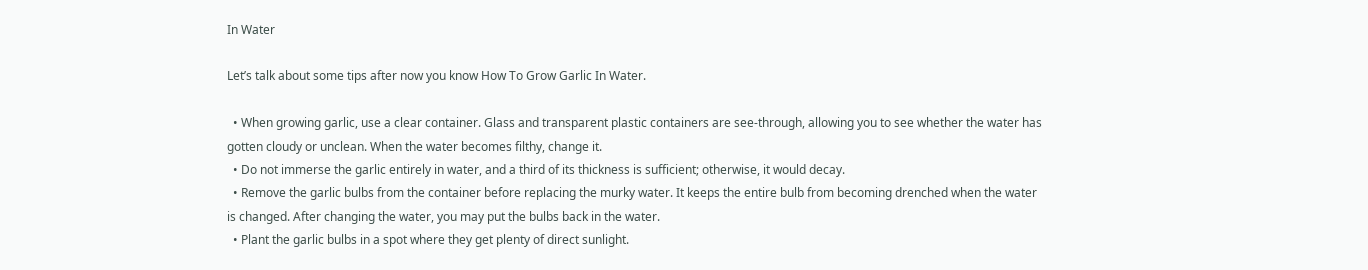In Water

Let’s talk about some tips after now you know How To Grow Garlic In Water.

  • When growing garlic, use a clear container. Glass and transparent plastic containers are see-through, allowing you to see whether the water has gotten cloudy or unclean. When the water becomes filthy, change it.
  • Do not immerse the garlic entirely in water, and a third of its thickness is sufficient; otherwise, it would decay.
  • Remove the garlic bulbs from the container before replacing the murky water. It keeps the entire bulb from becoming drenched when the water is changed. After changing the water, you may put the bulbs back in the water.
  • Plant the garlic bulbs in a spot where they get plenty of direct sunlight.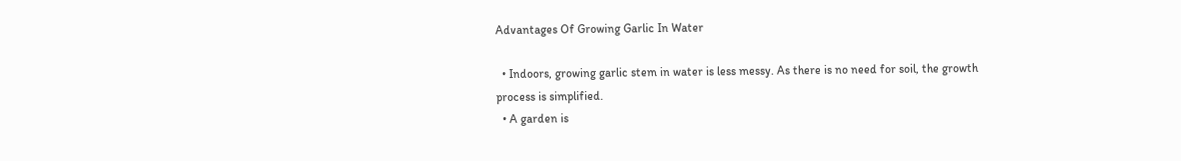Advantages Of Growing Garlic In Water

  • Indoors, growing garlic stem in water is less messy. As there is no need for soil, the growth process is simplified.
  • A garden is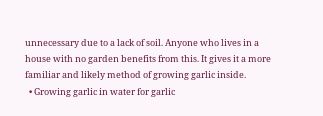unnecessary due to a lack of soil. Anyone who lives in a house with no garden benefits from this. It gives it a more familiar and likely method of growing garlic inside.
  • Growing garlic in water for garlic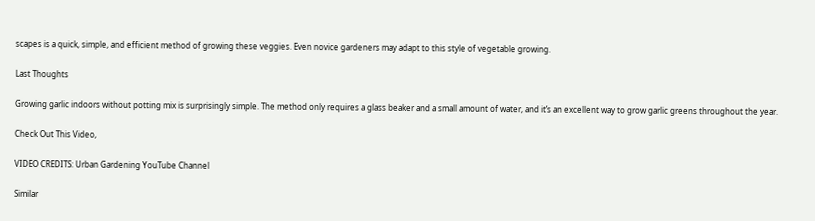scapes is a quick, simple, and efficient method of growing these veggies. Even novice gardeners may adapt to this style of vegetable growing.

Last Thoughts

Growing garlic indoors without potting mix is surprisingly simple. The method only requires a glass beaker and a small amount of water, and it’s an excellent way to grow garlic greens throughout the year.

Check Out This Video,

VIDEO CREDITS: Urban Gardening YouTube Channel

Similar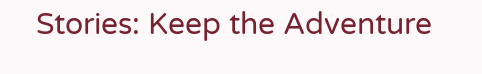Stories: Keep the Adventure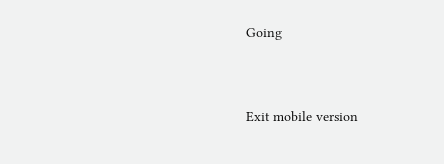Going


Exit mobile version